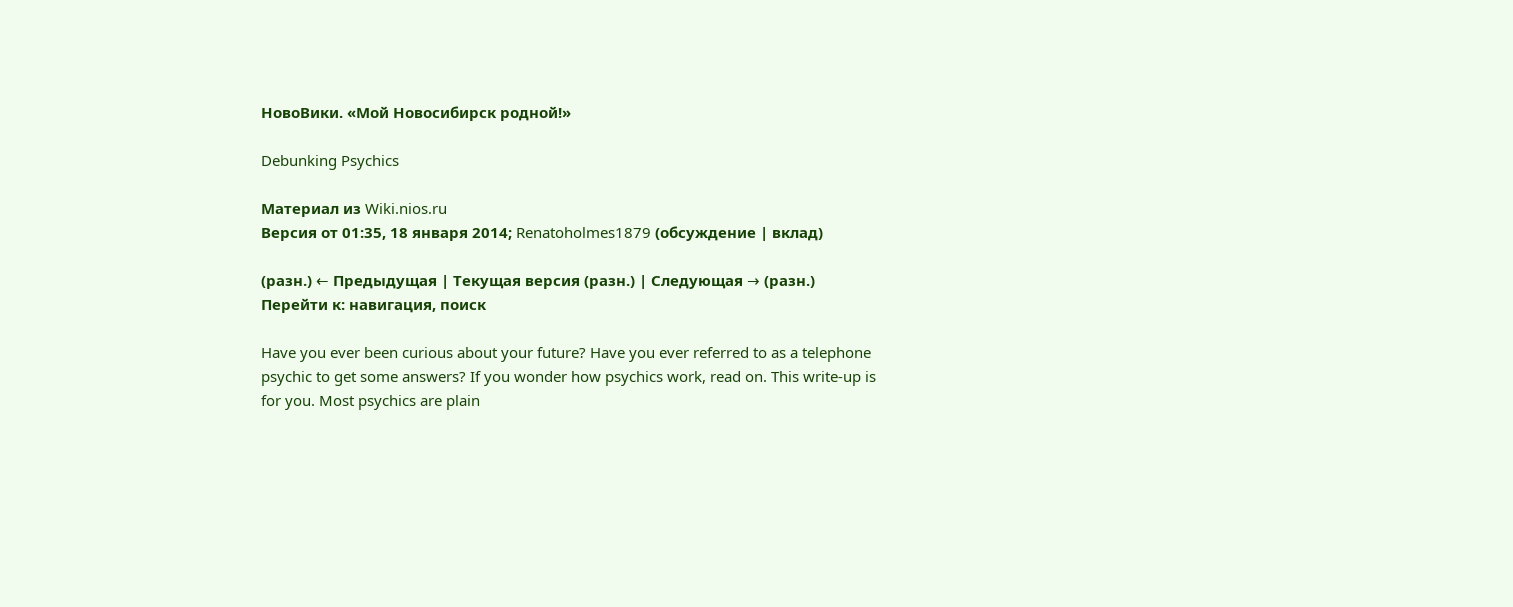НовоВики. «Мой Новосибирск родной!»

Debunking Psychics

Материал из Wiki.nios.ru
Версия от 01:35, 18 января 2014; Renatoholmes1879 (обсуждение | вклад)

(разн.) ← Предыдущая | Текущая версия (разн.) | Следующая → (разн.)
Перейти к: навигация, поиск

Have you ever been curious about your future? Have you ever referred to as a telephone psychic to get some answers? If you wonder how psychics work, read on. This write-up is for you. Most psychics are plain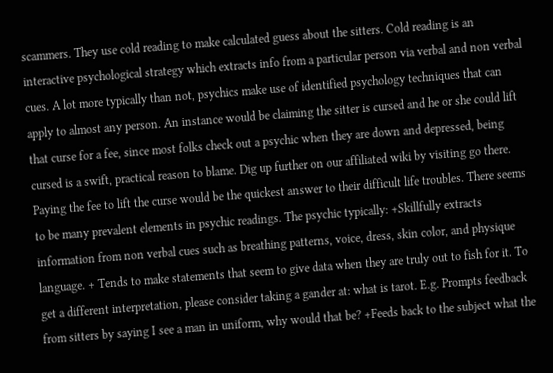scammers. They use cold reading to make calculated guess about the sitters. Cold reading is an interactive psychological strategy which extracts info from a particular person via verbal and non verbal cues. A lot more typically than not, psychics make use of identified psychology techniques that can apply to almost any person. An instance would be claiming the sitter is cursed and he or she could lift that curse for a fee, since most folks check out a psychic when they are down and depressed, being cursed is a swift, practical reason to blame. Dig up further on our affiliated wiki by visiting go there. Paying the fee to lift the curse would be the quickest answer to their difficult life troubles. There seems to be many prevalent elements in psychic readings. The psychic typically: +Skillfully extracts information from non verbal cues such as breathing patterns, voice, dress, skin color, and physique language. + Tends to make statements that seem to give data when they are truly out to fish for it. To get a different interpretation, please consider taking a gander at: what is tarot. E.g. Prompts feedback from sitters by saying I see a man in uniform, why would that be? +Feeds back to the subject what the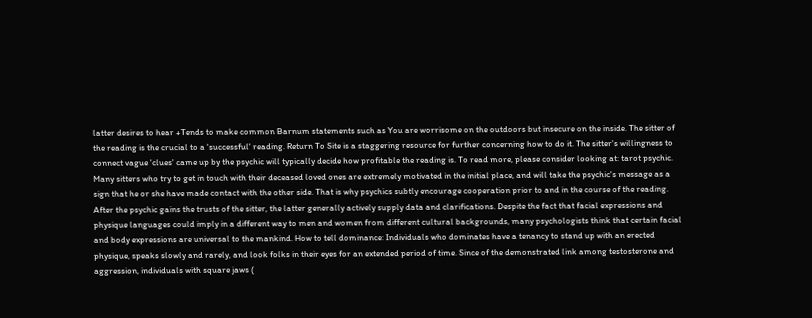latter desires to hear +Tends to make common Barnum statements such as You are worrisome on the outdoors but insecure on the inside. The sitter of the reading is the crucial to a 'successful' reading. Return To Site is a staggering resource for further concerning how to do it. The sitter's willingness to connect vague 'clues' came up by the psychic will typically decide how profitable the reading is. To read more, please consider looking at: tarot psychic. Many sitters who try to get in touch with their deceased loved ones are extremely motivated in the initial place, and will take the psychic's message as a sign that he or she have made contact with the other side. That is why psychics subtly encourage cooperation prior to and in the course of the reading. After the psychic gains the trusts of the sitter, the latter generally actively supply data and clarifications. Despite the fact that facial expressions and physique languages could imply in a different way to men and women from different cultural backgrounds, many psychologists think that certain facial and body expressions are universal to the mankind. How to tell dominance: Individuals who dominates have a tenancy to stand up with an erected physique, speaks slowly and rarely, and look folks in their eyes for an extended period of time. Since of the demonstrated link among testosterone and aggression, individuals with square jaws (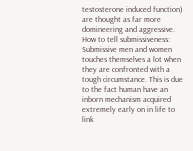testosterone induced function) are thought as far more domineering and aggressive. How to tell submissiveness: Submissive men and women touches themselves a lot when they are confronted with a tough circumstance. This is due to the fact human have an inborn mechanism acquired extremely early on in life to link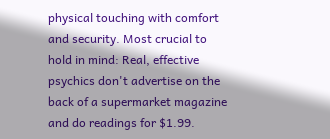physical touching with comfort and security. Most crucial to hold in mind: Real, effective psychics don't advertise on the back of a supermarket magazine and do readings for $1.99.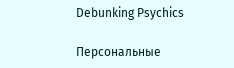Debunking Psychics

Персональные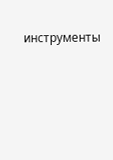инструменты